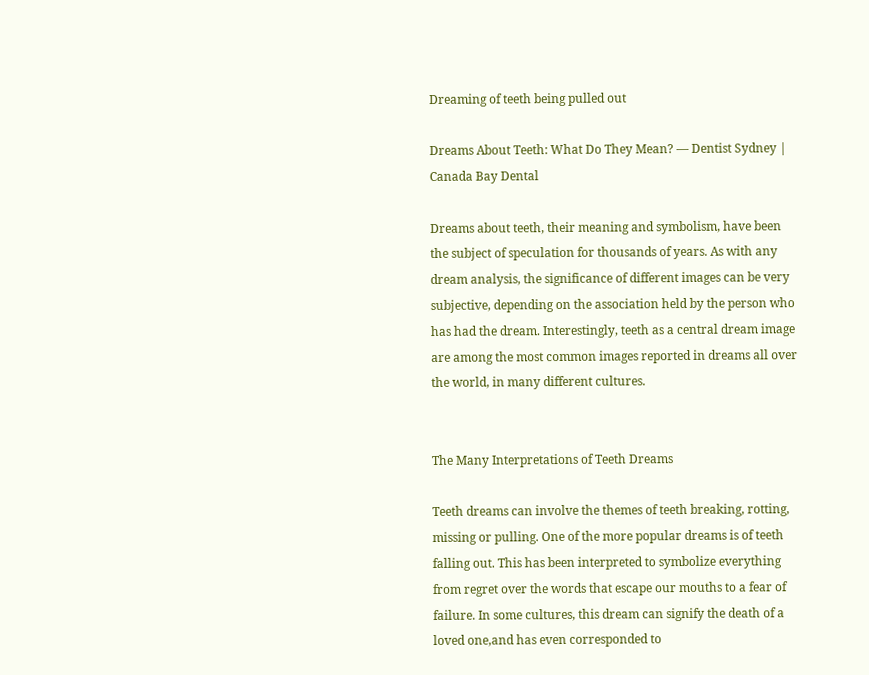Dreaming of teeth being pulled out

Dreams About Teeth: What Do They Mean? — Dentist Sydney | Canada Bay Dental

Dreams about teeth, their meaning and symbolism, have been the subject of speculation for thousands of years. As with any dream analysis, the significance of different images can be very subjective, depending on the association held by the person who has had the dream. Interestingly, teeth as a central dream image are among the most common images reported in dreams all over the world, in many different cultures.


The Many Interpretations of Teeth Dreams

Teeth dreams can involve the themes of teeth breaking, rotting, missing or pulling. One of the more popular dreams is of teeth falling out. This has been interpreted to symbolize everything from regret over the words that escape our mouths to a fear of failure. In some cultures, this dream can signify the death of a loved one,and has even corresponded to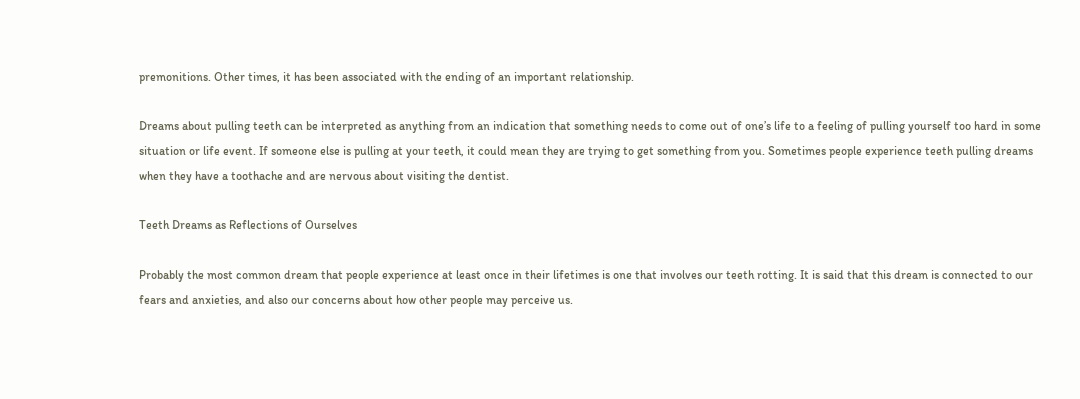premonitions. Other times, it has been associated with the ending of an important relationship.

Dreams about pulling teeth can be interpreted as anything from an indication that something needs to come out of one’s life to a feeling of pulling yourself too hard in some situation or life event. If someone else is pulling at your teeth, it could mean they are trying to get something from you. Sometimes people experience teeth pulling dreams when they have a toothache and are nervous about visiting the dentist.

Teeth Dreams as Reflections of Ourselves

Probably the most common dream that people experience at least once in their lifetimes is one that involves our teeth rotting. It is said that this dream is connected to our fears and anxieties, and also our concerns about how other people may perceive us.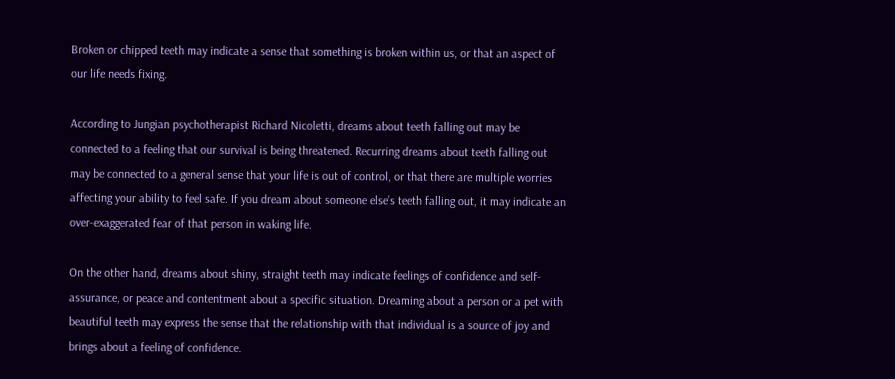Broken or chipped teeth may indicate a sense that something is broken within us, or that an aspect of our life needs fixing.

According to Jungian psychotherapist Richard Nicoletti, dreams about teeth falling out may be connected to a feeling that our survival is being threatened. Recurring dreams about teeth falling out may be connected to a general sense that your life is out of control, or that there are multiple worries affecting your ability to feel safe. If you dream about someone else’s teeth falling out, it may indicate an over-exaggerated fear of that person in waking life.

On the other hand, dreams about shiny, straight teeth may indicate feelings of confidence and self-assurance, or peace and contentment about a specific situation. Dreaming about a person or a pet with beautiful teeth may express the sense that the relationship with that individual is a source of joy and brings about a feeling of confidence.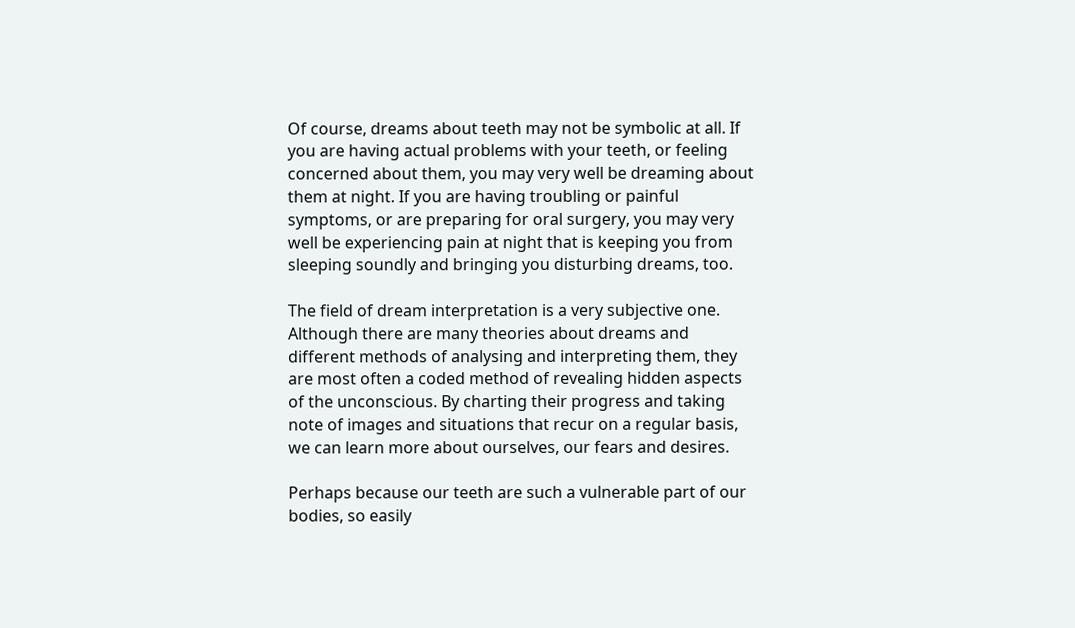Of course, dreams about teeth may not be symbolic at all. If you are having actual problems with your teeth, or feeling concerned about them, you may very well be dreaming about them at night. If you are having troubling or painful symptoms, or are preparing for oral surgery, you may very well be experiencing pain at night that is keeping you from sleeping soundly and bringing you disturbing dreams, too.

The field of dream interpretation is a very subjective one. Although there are many theories about dreams and different methods of analysing and interpreting them, they are most often a coded method of revealing hidden aspects of the unconscious. By charting their progress and taking note of images and situations that recur on a regular basis, we can learn more about ourselves, our fears and desires.

Perhaps because our teeth are such a vulnerable part of our bodies, so easily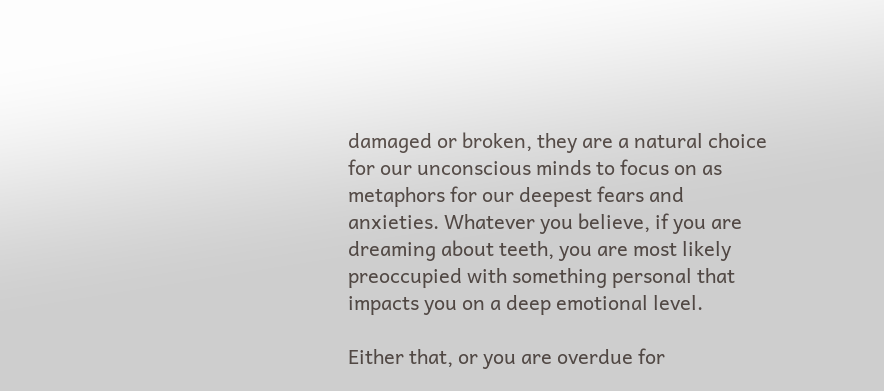damaged or broken, they are a natural choice for our unconscious minds to focus on as metaphors for our deepest fears and anxieties. Whatever you believe, if you are dreaming about teeth, you are most likely preoccupied with something personal that impacts you on a deep emotional level.

Either that, or you are overdue for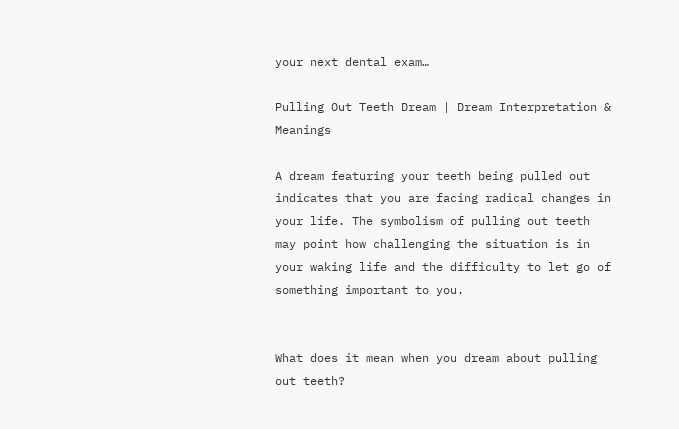your next dental exam…

Pulling Out Teeth Dream | Dream Interpretation & Meanings

A dream featuring your teeth being pulled out indicates that you are facing radical changes in your life. The symbolism of pulling out teeth may point how challenging the situation is in your waking life and the difficulty to let go of something important to you.


What does it mean when you dream about pulling out teeth?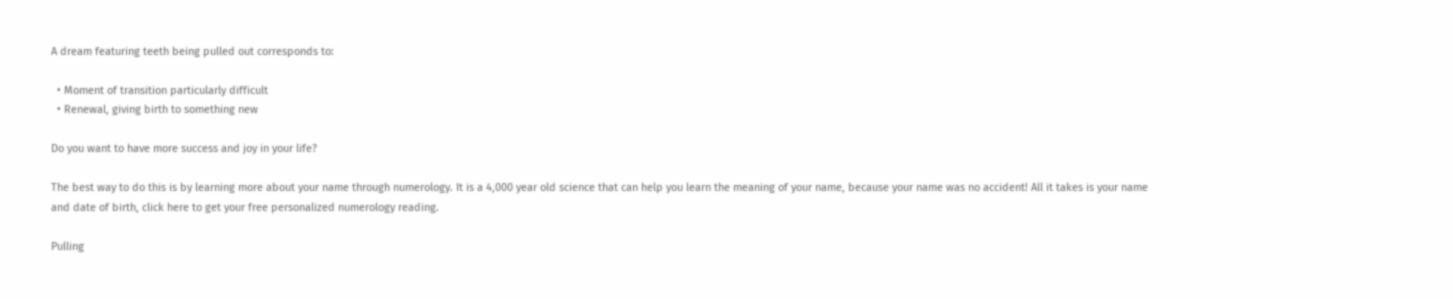A dream featuring teeth being pulled out corresponds to:

  • Moment of transition particularly difficult
  • Renewal, giving birth to something new

Do you want to have more success and joy in your life?

The best way to do this is by learning more about your name through numerology. It is a 4,000 year old science that can help you learn the meaning of your name, because your name was no accident! All it takes is your name and date of birth, click here to get your free personalized numerology reading.

Pulling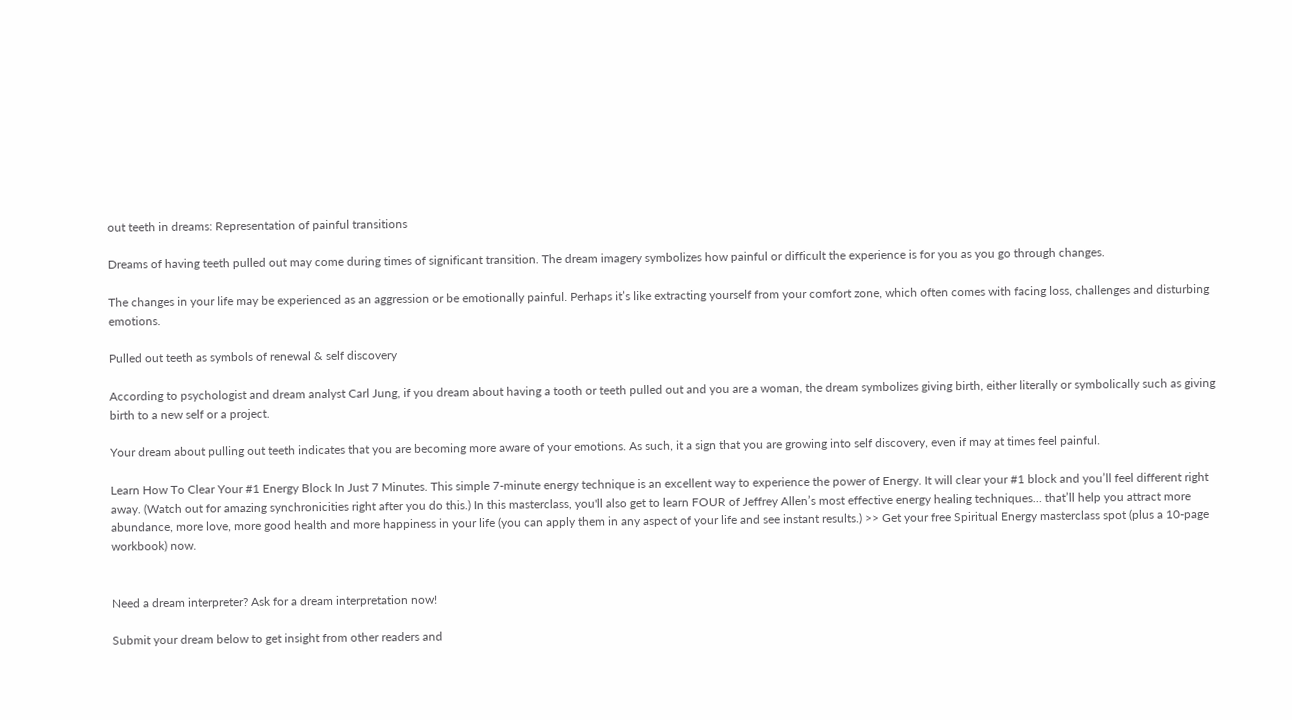out teeth in dreams: Representation of painful transitions

Dreams of having teeth pulled out may come during times of significant transition. The dream imagery symbolizes how painful or difficult the experience is for you as you go through changes.

The changes in your life may be experienced as an aggression or be emotionally painful. Perhaps it’s like extracting yourself from your comfort zone, which often comes with facing loss, challenges and disturbing emotions.

Pulled out teeth as symbols of renewal & self discovery

According to psychologist and dream analyst Carl Jung, if you dream about having a tooth or teeth pulled out and you are a woman, the dream symbolizes giving birth, either literally or symbolically such as giving birth to a new self or a project.

Your dream about pulling out teeth indicates that you are becoming more aware of your emotions. As such, it a sign that you are growing into self discovery, even if may at times feel painful.

Learn How To Clear Your #1 Energy Block In Just 7 Minutes. This simple 7-minute energy technique is an excellent way to experience the power of Energy. It will clear your #1 block and you’ll feel different right away. (Watch out for amazing synchronicities right after you do this.) In this masterclass, you'll also get to learn FOUR of Jeffrey Allen’s most effective energy healing techniques… that’ll help you attract more abundance, more love, more good health and more happiness in your life (you can apply them in any aspect of your life and see instant results.) >> Get your free Spiritual Energy masterclass spot (plus a 10-page workbook) now.


Need a dream interpreter? Ask for a dream interpretation now!

Submit your dream below to get insight from other readers and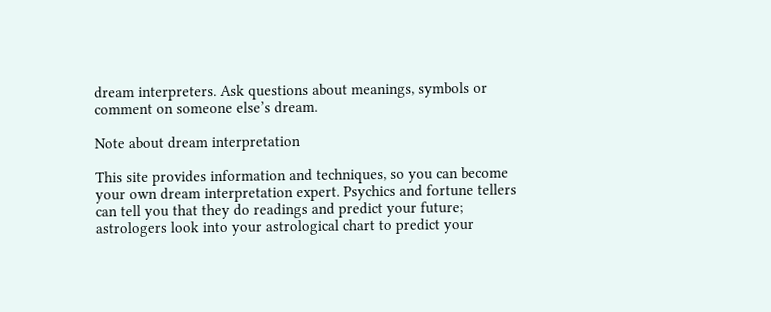dream interpreters. Ask questions about meanings, symbols or comment on someone else’s dream.

Note about dream interpretation

This site provides information and techniques, so you can become your own dream interpretation expert. Psychics and fortune tellers can tell you that they do readings and predict your future; astrologers look into your astrological chart to predict your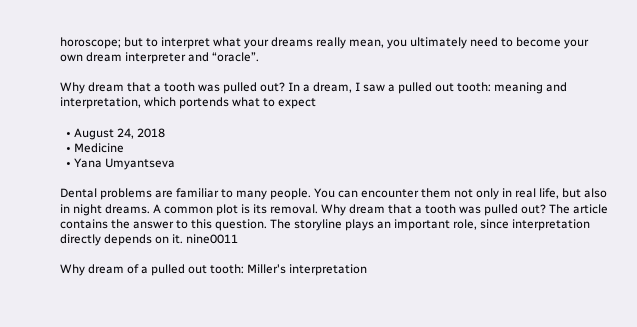horoscope; but to interpret what your dreams really mean, you ultimately need to become your own dream interpreter and “oracle”.

Why dream that a tooth was pulled out? In a dream, I saw a pulled out tooth: meaning and interpretation, which portends what to expect

  • August 24, 2018
  • Medicine
  • Yana Umyantseva

Dental problems are familiar to many people. You can encounter them not only in real life, but also in night dreams. A common plot is its removal. Why dream that a tooth was pulled out? The article contains the answer to this question. The storyline plays an important role, since interpretation directly depends on it. nine0011

Why dream of a pulled out tooth: Miller's interpretation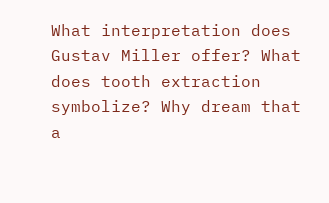What interpretation does Gustav Miller offer? What does tooth extraction symbolize? Why dream that a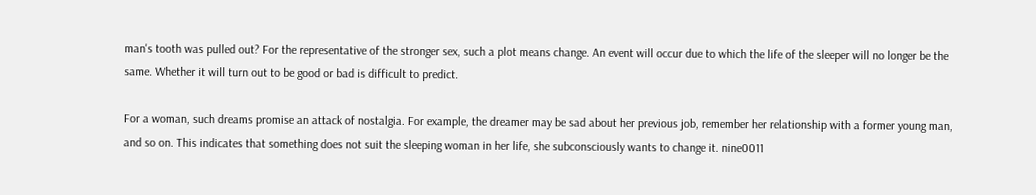man's tooth was pulled out? For the representative of the stronger sex, such a plot means change. An event will occur due to which the life of the sleeper will no longer be the same. Whether it will turn out to be good or bad is difficult to predict.

For a woman, such dreams promise an attack of nostalgia. For example, the dreamer may be sad about her previous job, remember her relationship with a former young man, and so on. This indicates that something does not suit the sleeping woman in her life, she subconsciously wants to change it. nine0011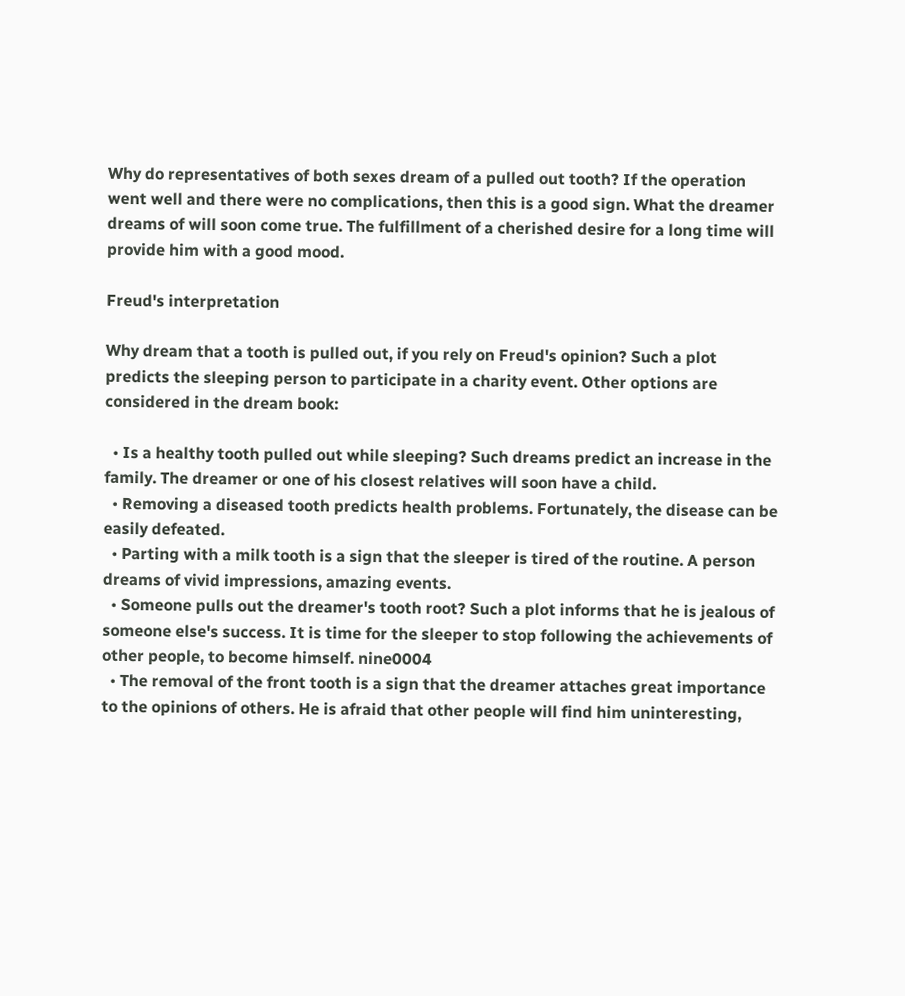Why do representatives of both sexes dream of a pulled out tooth? If the operation went well and there were no complications, then this is a good sign. What the dreamer dreams of will soon come true. The fulfillment of a cherished desire for a long time will provide him with a good mood.

Freud's interpretation

Why dream that a tooth is pulled out, if you rely on Freud's opinion? Such a plot predicts the sleeping person to participate in a charity event. Other options are considered in the dream book:

  • Is a healthy tooth pulled out while sleeping? Such dreams predict an increase in the family. The dreamer or one of his closest relatives will soon have a child.
  • Removing a diseased tooth predicts health problems. Fortunately, the disease can be easily defeated.
  • Parting with a milk tooth is a sign that the sleeper is tired of the routine. A person dreams of vivid impressions, amazing events.
  • Someone pulls out the dreamer's tooth root? Such a plot informs that he is jealous of someone else's success. It is time for the sleeper to stop following the achievements of other people, to become himself. nine0004
  • The removal of the front tooth is a sign that the dreamer attaches great importance to the opinions of others. He is afraid that other people will find him uninteresting,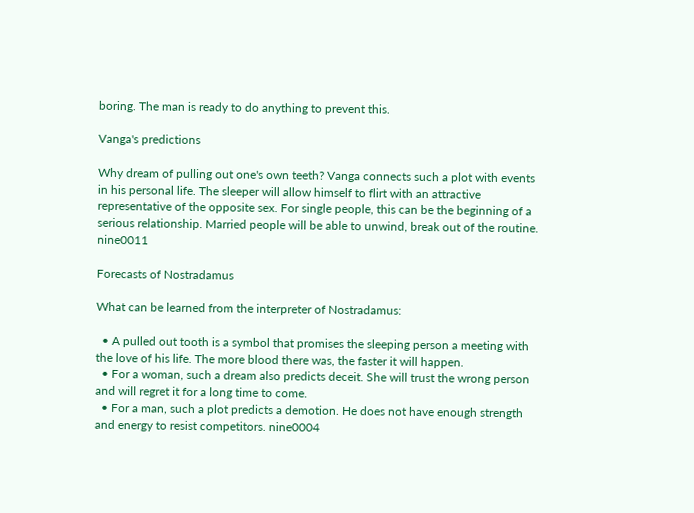boring. The man is ready to do anything to prevent this.

Vanga's predictions

Why dream of pulling out one's own teeth? Vanga connects such a plot with events in his personal life. The sleeper will allow himself to flirt with an attractive representative of the opposite sex. For single people, this can be the beginning of a serious relationship. Married people will be able to unwind, break out of the routine. nine0011

Forecasts of Nostradamus

What can be learned from the interpreter of Nostradamus:

  • A pulled out tooth is a symbol that promises the sleeping person a meeting with the love of his life. The more blood there was, the faster it will happen.
  • For a woman, such a dream also predicts deceit. She will trust the wrong person and will regret it for a long time to come.
  • For a man, such a plot predicts a demotion. He does not have enough strength and energy to resist competitors. nine0004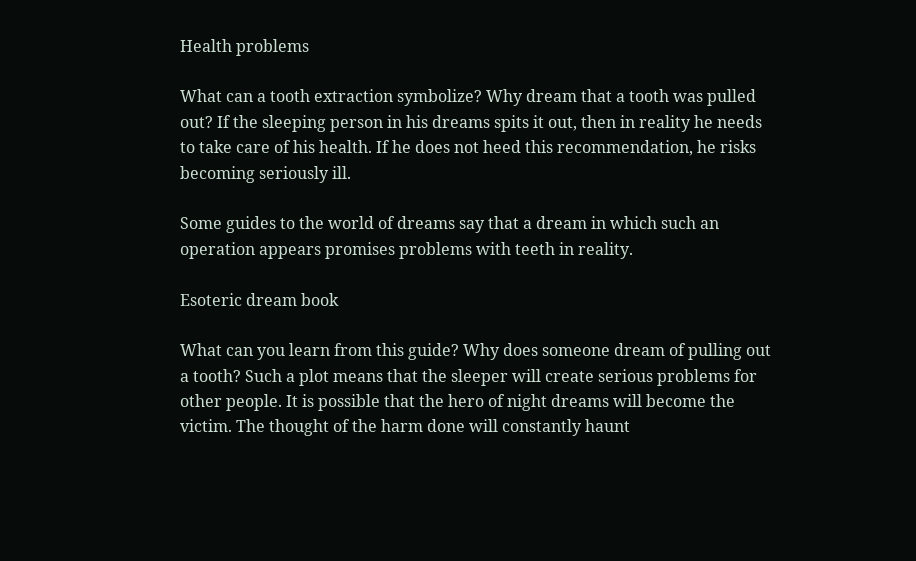Health problems

What can a tooth extraction symbolize? Why dream that a tooth was pulled out? If the sleeping person in his dreams spits it out, then in reality he needs to take care of his health. If he does not heed this recommendation, he risks becoming seriously ill.

Some guides to the world of dreams say that a dream in which such an operation appears promises problems with teeth in reality.

Esoteric dream book

What can you learn from this guide? Why does someone dream of pulling out a tooth? Such a plot means that the sleeper will create serious problems for other people. It is possible that the hero of night dreams will become the victim. The thought of the harm done will constantly haunt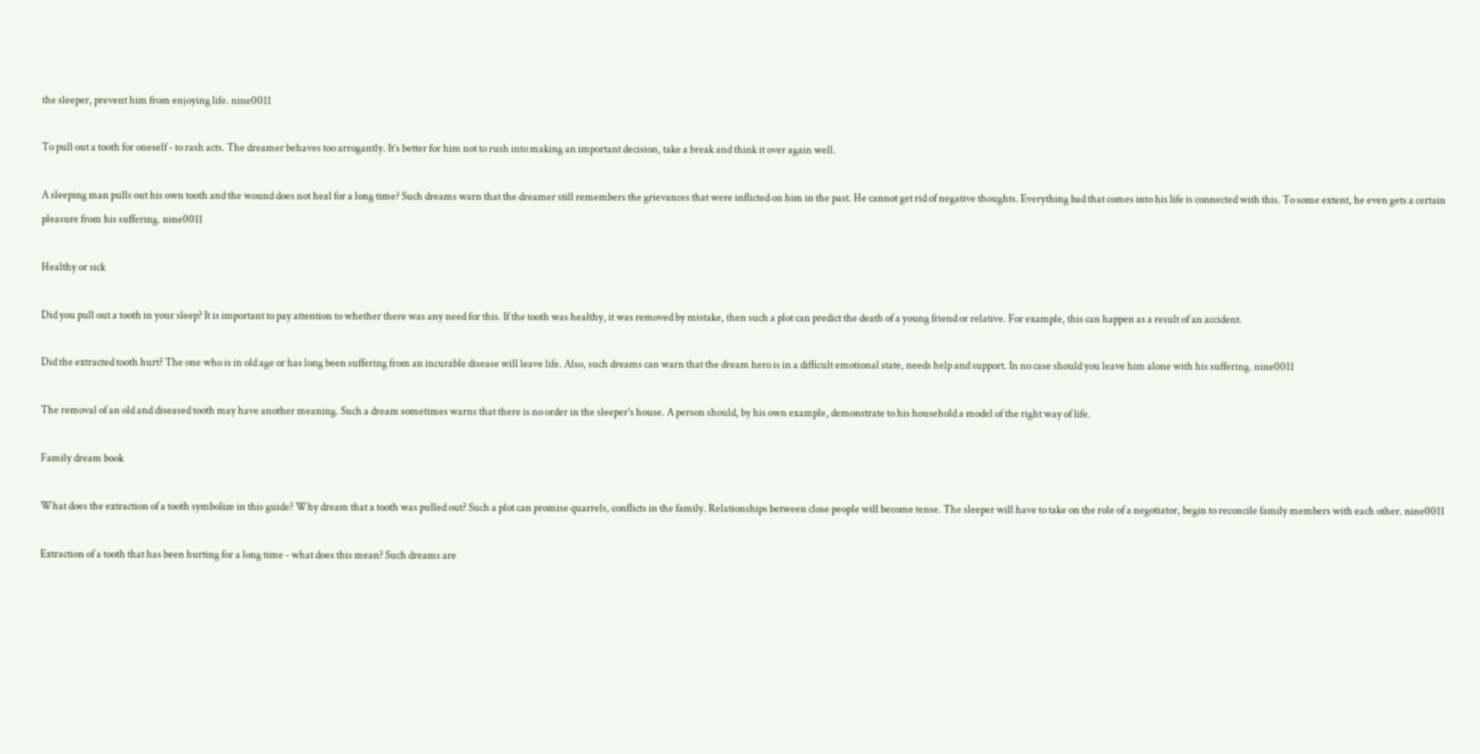the sleeper, prevent him from enjoying life. nine0011

To pull out a tooth for oneself - to rash acts. The dreamer behaves too arrogantly. It’s better for him not to rush into making an important decision, take a break and think it over again well.

A sleeping man pulls out his own tooth and the wound does not heal for a long time? Such dreams warn that the dreamer still remembers the grievances that were inflicted on him in the past. He cannot get rid of negative thoughts. Everything bad that comes into his life is connected with this. To some extent, he even gets a certain pleasure from his suffering. nine0011

Healthy or sick

Did you pull out a tooth in your sleep? It is important to pay attention to whether there was any need for this. If the tooth was healthy, it was removed by mistake, then such a plot can predict the death of a young friend or relative. For example, this can happen as a result of an accident.

Did the extracted tooth hurt? The one who is in old age or has long been suffering from an incurable disease will leave life. Also, such dreams can warn that the dream hero is in a difficult emotional state, needs help and support. In no case should you leave him alone with his suffering. nine0011

The removal of an old and diseased tooth may have another meaning. Such a dream sometimes warns that there is no order in the sleeper's house. A person should, by his own example, demonstrate to his household a model of the right way of life.

Family dream book

What does the extraction of a tooth symbolize in this guide? Why dream that a tooth was pulled out? Such a plot can promise quarrels, conflicts in the family. Relationships between close people will become tense. The sleeper will have to take on the role of a negotiator, begin to reconcile family members with each other. nine0011

Extraction of a tooth that has been hurting for a long time - what does this mean? Such dreams are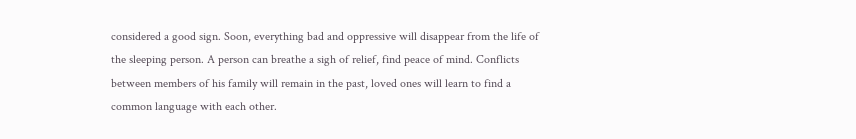considered a good sign. Soon, everything bad and oppressive will disappear from the life of the sleeping person. A person can breathe a sigh of relief, find peace of mind. Conflicts between members of his family will remain in the past, loved ones will learn to find a common language with each other.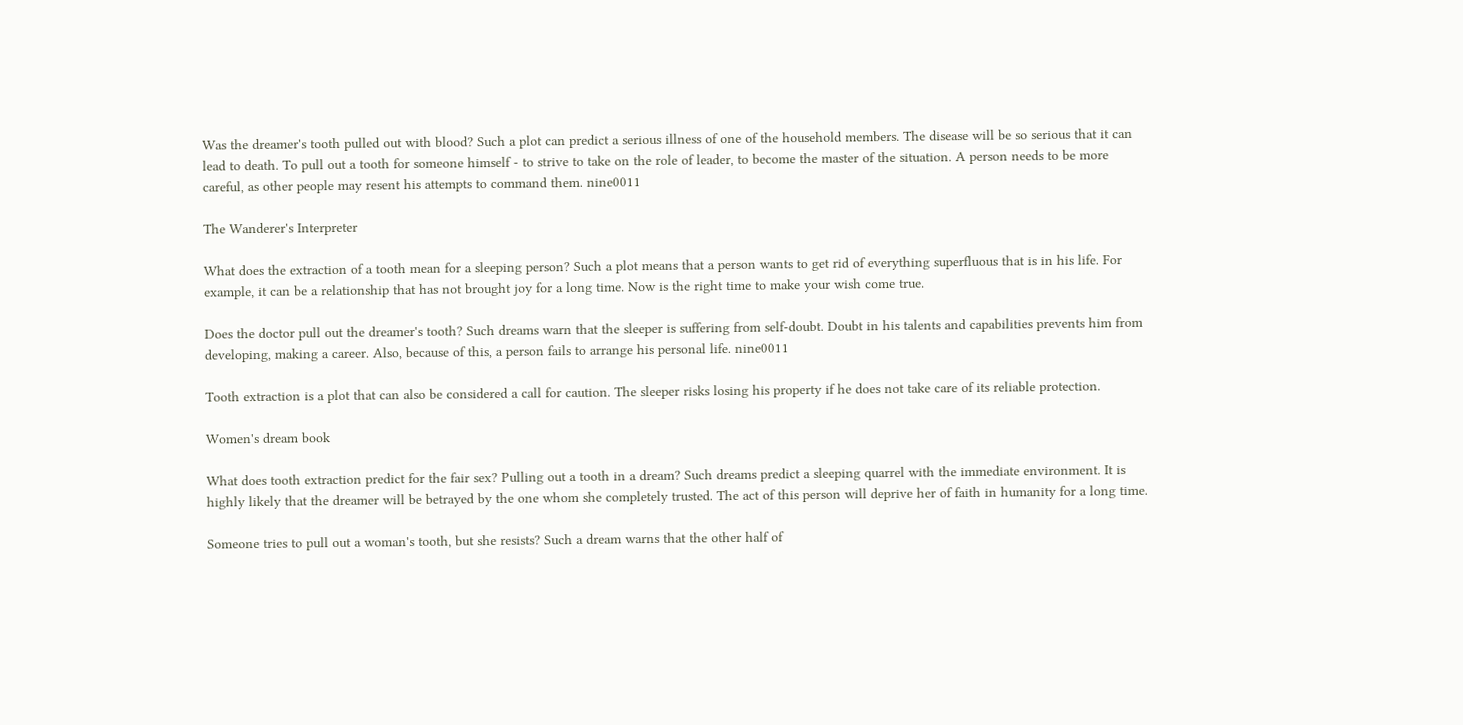Was the dreamer's tooth pulled out with blood? Such a plot can predict a serious illness of one of the household members. The disease will be so serious that it can lead to death. To pull out a tooth for someone himself - to strive to take on the role of leader, to become the master of the situation. A person needs to be more careful, as other people may resent his attempts to command them. nine0011

The Wanderer's Interpreter

What does the extraction of a tooth mean for a sleeping person? Such a plot means that a person wants to get rid of everything superfluous that is in his life. For example, it can be a relationship that has not brought joy for a long time. Now is the right time to make your wish come true.

Does the doctor pull out the dreamer's tooth? Such dreams warn that the sleeper is suffering from self-doubt. Doubt in his talents and capabilities prevents him from developing, making a career. Also, because of this, a person fails to arrange his personal life. nine0011

Tooth extraction is a plot that can also be considered a call for caution. The sleeper risks losing his property if he does not take care of its reliable protection.

Women's dream book

What does tooth extraction predict for the fair sex? Pulling out a tooth in a dream? Such dreams predict a sleeping quarrel with the immediate environment. It is highly likely that the dreamer will be betrayed by the one whom she completely trusted. The act of this person will deprive her of faith in humanity for a long time.

Someone tries to pull out a woman's tooth, but she resists? Such a dream warns that the other half of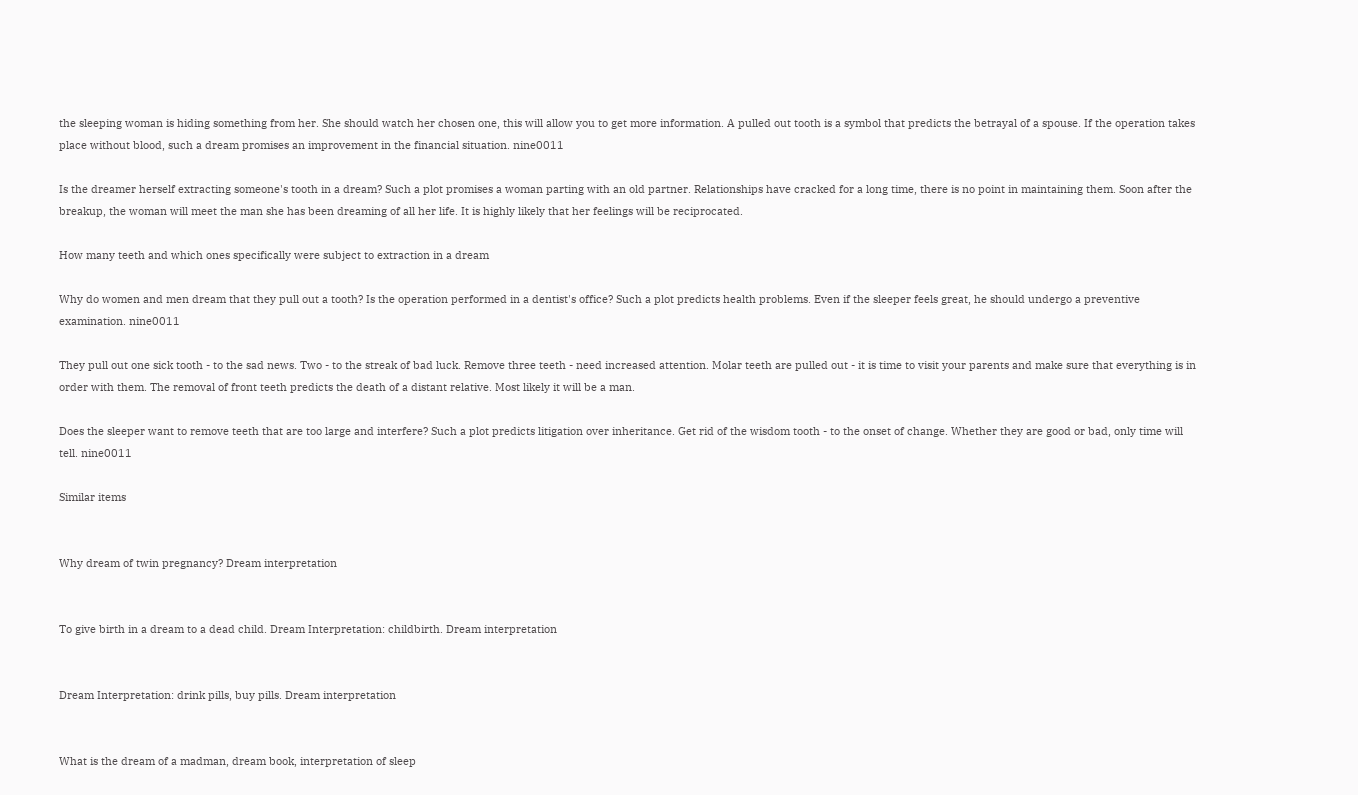the sleeping woman is hiding something from her. She should watch her chosen one, this will allow you to get more information. A pulled out tooth is a symbol that predicts the betrayal of a spouse. If the operation takes place without blood, such a dream promises an improvement in the financial situation. nine0011

Is the dreamer herself extracting someone's tooth in a dream? Such a plot promises a woman parting with an old partner. Relationships have cracked for a long time, there is no point in maintaining them. Soon after the breakup, the woman will meet the man she has been dreaming of all her life. It is highly likely that her feelings will be reciprocated.

How many teeth and which ones specifically were subject to extraction in a dream

Why do women and men dream that they pull out a tooth? Is the operation performed in a dentist's office? Such a plot predicts health problems. Even if the sleeper feels great, he should undergo a preventive examination. nine0011

They pull out one sick tooth - to the sad news. Two - to the streak of bad luck. Remove three teeth - need increased attention. Molar teeth are pulled out - it is time to visit your parents and make sure that everything is in order with them. The removal of front teeth predicts the death of a distant relative. Most likely it will be a man.

Does the sleeper want to remove teeth that are too large and interfere? Such a plot predicts litigation over inheritance. Get rid of the wisdom tooth - to the onset of change. Whether they are good or bad, only time will tell. nine0011

Similar items


Why dream of twin pregnancy? Dream interpretation


To give birth in a dream to a dead child. Dream Interpretation: childbirth. Dream interpretation


Dream Interpretation: drink pills, buy pills. Dream interpretation


What is the dream of a madman, dream book, interpretation of sleep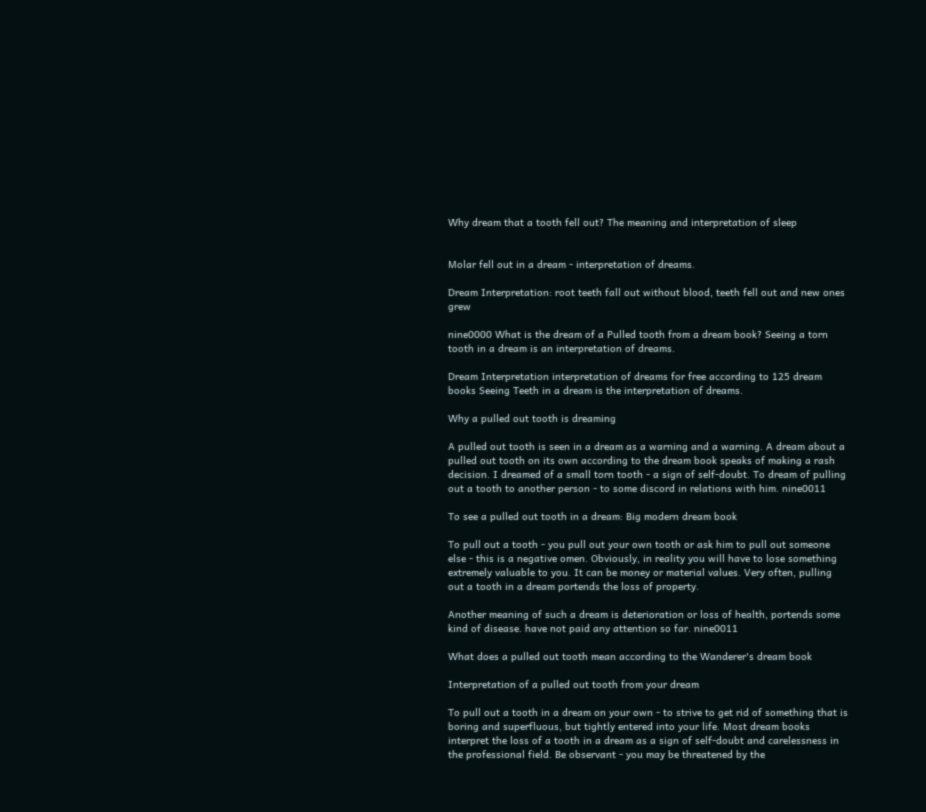Why dream that a tooth fell out? The meaning and interpretation of sleep


Molar fell out in a dream - interpretation of dreams.

Dream Interpretation: root teeth fall out without blood, teeth fell out and new ones grew

nine0000 What is the dream of a Pulled tooth from a dream book? Seeing a torn tooth in a dream is an interpretation of dreams.

Dream Interpretation interpretation of dreams for free according to 125 dream books Seeing Teeth in a dream is the interpretation of dreams.

Why a pulled out tooth is dreaming

A pulled out tooth is seen in a dream as a warning and a warning. A dream about a pulled out tooth on its own according to the dream book speaks of making a rash decision. I dreamed of a small torn tooth - a sign of self-doubt. To dream of pulling out a tooth to another person - to some discord in relations with him. nine0011

To see a pulled out tooth in a dream: Big modern dream book

To pull out a tooth - you pull out your own tooth or ask him to pull out someone else - this is a negative omen. Obviously, in reality you will have to lose something extremely valuable to you. It can be money or material values. Very often, pulling out a tooth in a dream portends the loss of property.

Another meaning of such a dream is deterioration or loss of health, portends some kind of disease. have not paid any attention so far. nine0011

What does a pulled out tooth mean according to the Wanderer's dream book

Interpretation of a pulled out tooth from your dream

To pull out a tooth in a dream on your own - to strive to get rid of something that is boring and superfluous, but tightly entered into your life. Most dream books interpret the loss of a tooth in a dream as a sign of self-doubt and carelessness in the professional field. Be observant - you may be threatened by the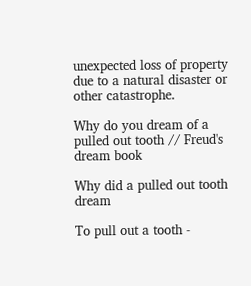unexpected loss of property due to a natural disaster or other catastrophe.

Why do you dream of a pulled out tooth // Freud's dream book

Why did a pulled out tooth dream

To pull out a tooth -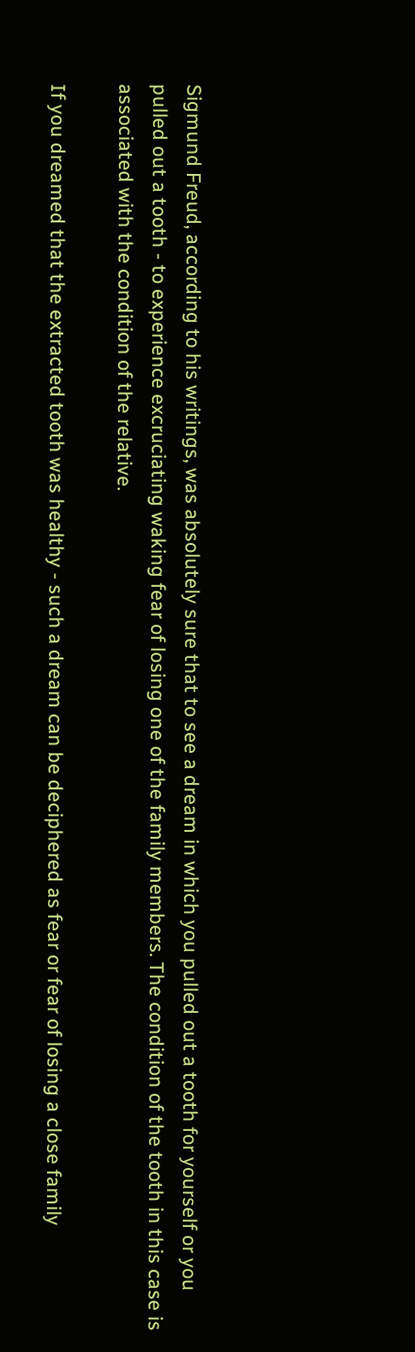Sigmund Freud, according to his writings, was absolutely sure that to see a dream in which you pulled out a tooth for yourself or you pulled out a tooth - to experience excruciating waking fear of losing one of the family members. The condition of the tooth in this case is associated with the condition of the relative.

If you dreamed that the extracted tooth was healthy - such a dream can be deciphered as fear or fear of losing a close family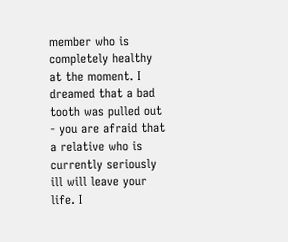member who is completely healthy at the moment. I dreamed that a bad tooth was pulled out - you are afraid that a relative who is currently seriously ill will leave your life. I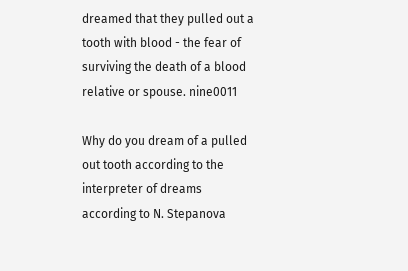dreamed that they pulled out a tooth with blood - the fear of surviving the death of a blood relative or spouse. nine0011

Why do you dream of a pulled out tooth according to the interpreter of dreams according to N. Stepanova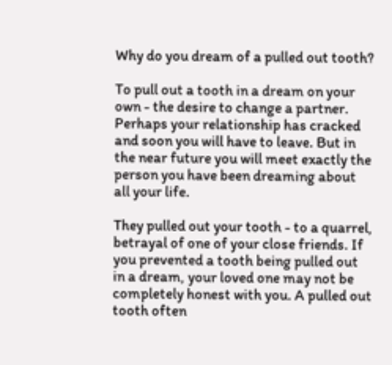Why do you dream of a pulled out tooth?

To pull out a tooth in a dream on your own - the desire to change a partner. Perhaps your relationship has cracked and soon you will have to leave. But in the near future you will meet exactly the person you have been dreaming about all your life.

They pulled out your tooth - to a quarrel, betrayal of one of your close friends. If you prevented a tooth being pulled out in a dream, your loved one may not be completely honest with you. A pulled out tooth often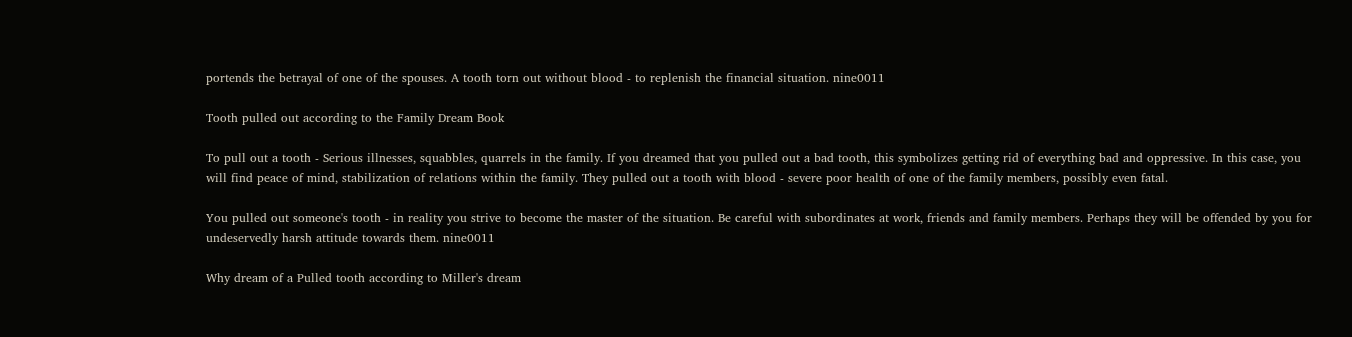portends the betrayal of one of the spouses. A tooth torn out without blood - to replenish the financial situation. nine0011

Tooth pulled out according to the Family Dream Book

To pull out a tooth - Serious illnesses, squabbles, quarrels in the family. If you dreamed that you pulled out a bad tooth, this symbolizes getting rid of everything bad and oppressive. In this case, you will find peace of mind, stabilization of relations within the family. They pulled out a tooth with blood - severe poor health of one of the family members, possibly even fatal.

You pulled out someone's tooth - in reality you strive to become the master of the situation. Be careful with subordinates at work, friends and family members. Perhaps they will be offended by you for undeservedly harsh attitude towards them. nine0011

Why dream of a Pulled tooth according to Miller's dream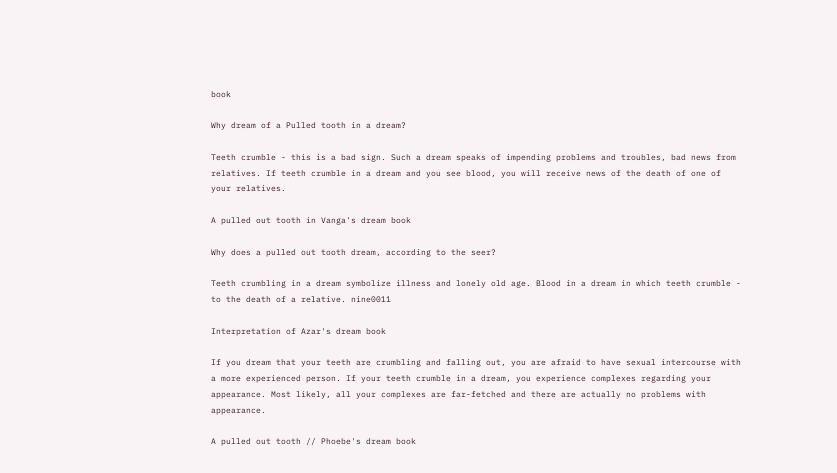book

Why dream of a Pulled tooth in a dream?

Teeth crumble - this is a bad sign. Such a dream speaks of impending problems and troubles, bad news from relatives. If teeth crumble in a dream and you see blood, you will receive news of the death of one of your relatives.

A pulled out tooth in Vanga's dream book

Why does a pulled out tooth dream, according to the seer?

Teeth crumbling in a dream symbolize illness and lonely old age. Blood in a dream in which teeth crumble - to the death of a relative. nine0011

Interpretation of Azar's dream book

If you dream that your teeth are crumbling and falling out, you are afraid to have sexual intercourse with a more experienced person. If your teeth crumble in a dream, you experience complexes regarding your appearance. Most likely, all your complexes are far-fetched and there are actually no problems with appearance.

A pulled out tooth // Phoebe's dream book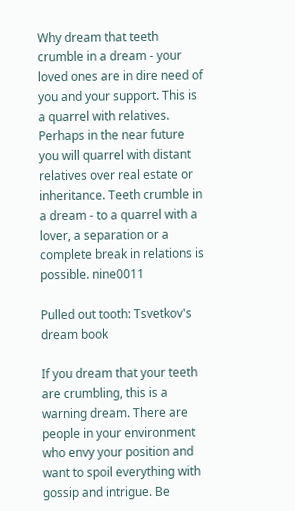Why dream that teeth crumble in a dream - your loved ones are in dire need of you and your support. This is a quarrel with relatives. Perhaps in the near future you will quarrel with distant relatives over real estate or inheritance. Teeth crumble in a dream - to a quarrel with a lover, a separation or a complete break in relations is possible. nine0011

Pulled out tooth: Tsvetkov's dream book

If you dream that your teeth are crumbling, this is a warning dream. There are people in your environment who envy your position and want to spoil everything with gossip and intrigue. Be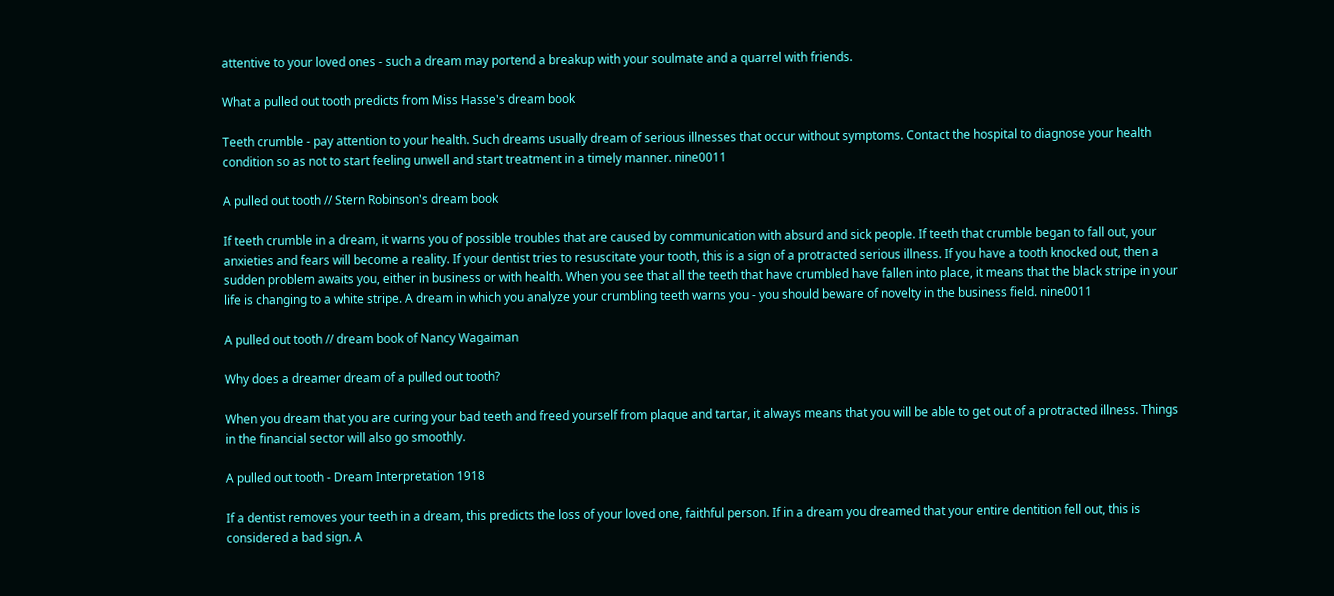attentive to your loved ones - such a dream may portend a breakup with your soulmate and a quarrel with friends.

What a pulled out tooth predicts from Miss Hasse's dream book

Teeth crumble - pay attention to your health. Such dreams usually dream of serious illnesses that occur without symptoms. Contact the hospital to diagnose your health condition so as not to start feeling unwell and start treatment in a timely manner. nine0011

A pulled out tooth // Stern Robinson's dream book

If teeth crumble in a dream, it warns you of possible troubles that are caused by communication with absurd and sick people. If teeth that crumble began to fall out, your anxieties and fears will become a reality. If your dentist tries to resuscitate your tooth, this is a sign of a protracted serious illness. If you have a tooth knocked out, then a sudden problem awaits you, either in business or with health. When you see that all the teeth that have crumbled have fallen into place, it means that the black stripe in your life is changing to a white stripe. A dream in which you analyze your crumbling teeth warns you - you should beware of novelty in the business field. nine0011

A pulled out tooth // dream book of Nancy Wagaiman

Why does a dreamer dream of a pulled out tooth?

When you dream that you are curing your bad teeth and freed yourself from plaque and tartar, it always means that you will be able to get out of a protracted illness. Things in the financial sector will also go smoothly.

A pulled out tooth - Dream Interpretation 1918

If a dentist removes your teeth in a dream, this predicts the loss of your loved one, faithful person. If in a dream you dreamed that your entire dentition fell out, this is considered a bad sign. A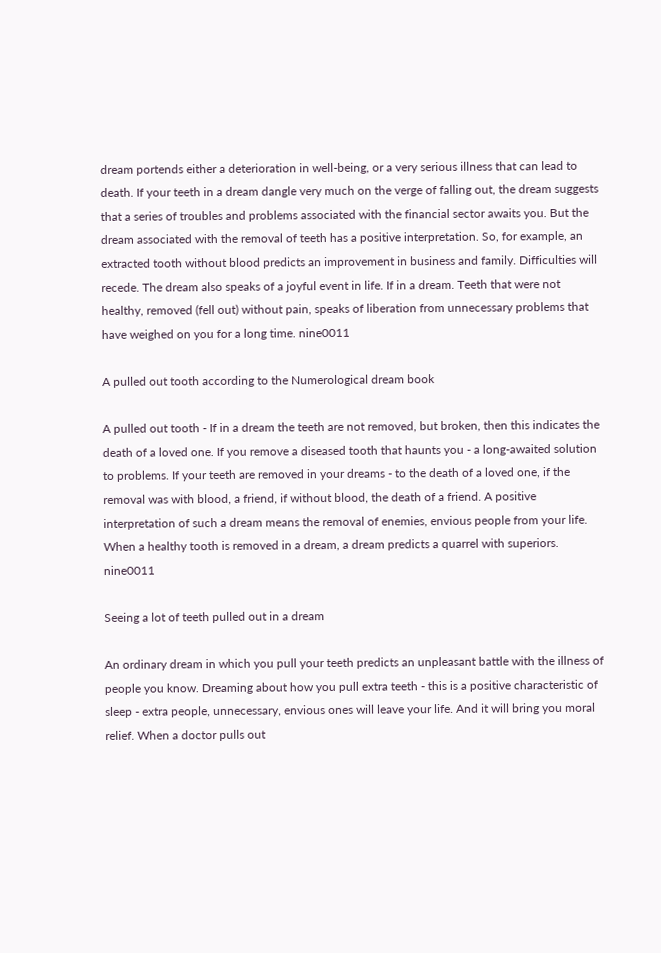dream portends either a deterioration in well-being, or a very serious illness that can lead to death. If your teeth in a dream dangle very much on the verge of falling out, the dream suggests that a series of troubles and problems associated with the financial sector awaits you. But the dream associated with the removal of teeth has a positive interpretation. So, for example, an extracted tooth without blood predicts an improvement in business and family. Difficulties will recede. The dream also speaks of a joyful event in life. If in a dream. Teeth that were not healthy, removed (fell out) without pain, speaks of liberation from unnecessary problems that have weighed on you for a long time. nine0011

A pulled out tooth according to the Numerological dream book

A pulled out tooth - If in a dream the teeth are not removed, but broken, then this indicates the death of a loved one. If you remove a diseased tooth that haunts you - a long-awaited solution to problems. If your teeth are removed in your dreams - to the death of a loved one, if the removal was with blood, a friend, if without blood, the death of a friend. A positive interpretation of such a dream means the removal of enemies, envious people from your life. When a healthy tooth is removed in a dream, a dream predicts a quarrel with superiors. nine0011

Seeing a lot of teeth pulled out in a dream

An ordinary dream in which you pull your teeth predicts an unpleasant battle with the illness of people you know. Dreaming about how you pull extra teeth - this is a positive characteristic of sleep - extra people, unnecessary, envious ones will leave your life. And it will bring you moral relief. When a doctor pulls out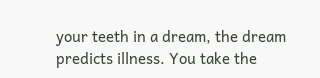your teeth in a dream, the dream predicts illness. You take the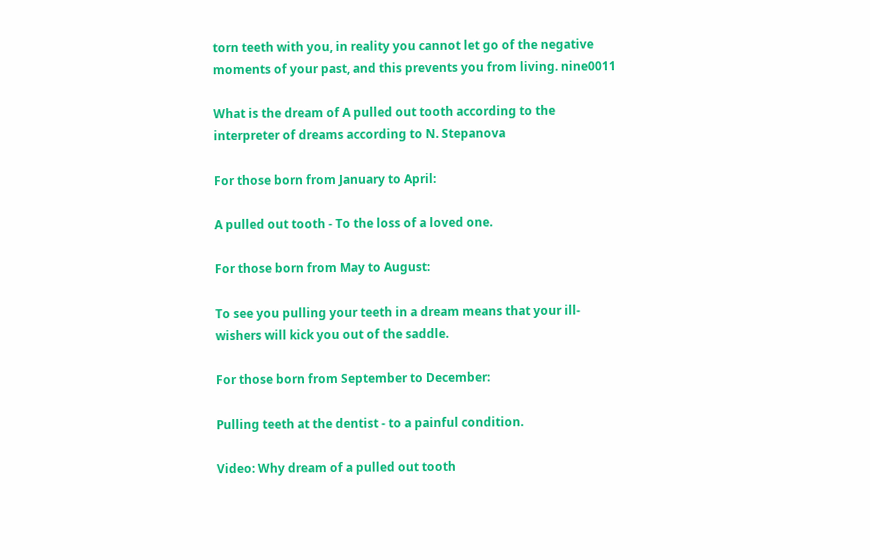torn teeth with you, in reality you cannot let go of the negative moments of your past, and this prevents you from living. nine0011

What is the dream of A pulled out tooth according to the interpreter of dreams according to N. Stepanova

For those born from January to April:

A pulled out tooth - To the loss of a loved one.

For those born from May to August:

To see you pulling your teeth in a dream means that your ill-wishers will kick you out of the saddle.

For those born from September to December:

Pulling teeth at the dentist - to a painful condition.

Video: Why dream of a pulled out tooth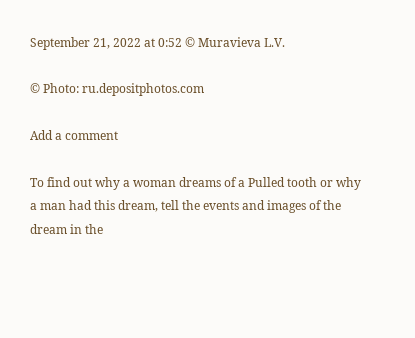September 21, 2022 at 0:52 © Muravieva L.V.

© Photo: ru.depositphotos.com

Add a comment

To find out why a woman dreams of a Pulled tooth or why a man had this dream, tell the events and images of the dream in the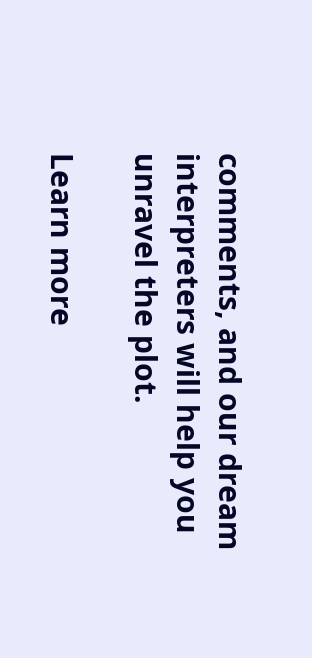comments, and our dream interpreters will help you unravel the plot.

Learn more